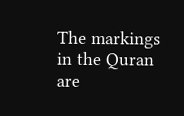The markings in the Quran are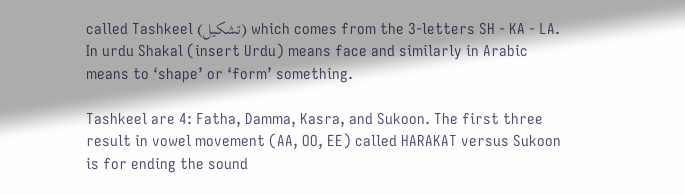called Tashkeel (تشكيل) which comes from the 3-letters SH - KA - LA. In urdu Shakal (insert Urdu) means face and similarly in Arabic means to ‘shape’ or ‘form’ something.

Tashkeel are 4: Fatha, Damma, Kasra, and Sukoon. The first three result in vowel movement (AA, OO, EE) called HARAKAT versus Sukoon is for ending the sound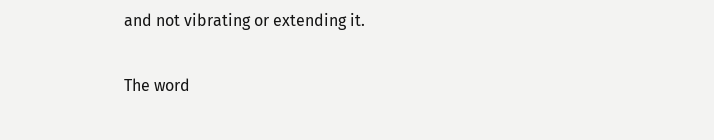and not vibrating or extending it.

The word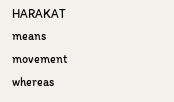HARAKAT means movement whereas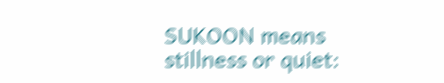SUKOON means stillness or quiet: